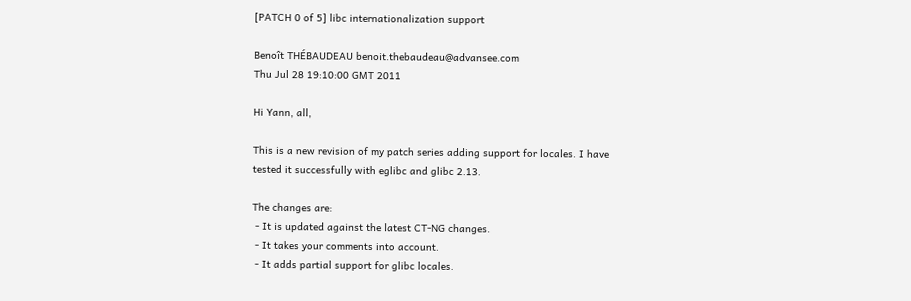[PATCH 0 of 5] libc internationalization support

Benoît THÉBAUDEAU benoit.thebaudeau@advansee.com
Thu Jul 28 19:10:00 GMT 2011

Hi Yann, all,

This is a new revision of my patch series adding support for locales. I have
tested it successfully with eglibc and glibc 2.13.

The changes are:
 - It is updated against the latest CT-NG changes.
 - It takes your comments into account.
 - It adds partial support for glibc locales.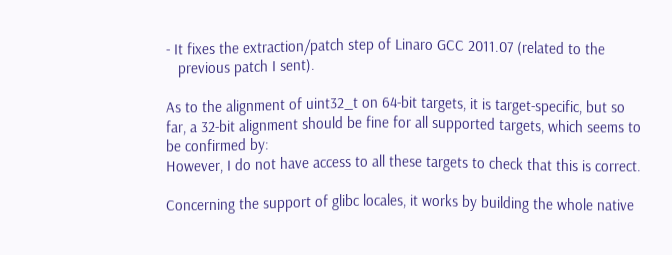- It fixes the extraction/patch step of Linaro GCC 2011.07 (related to the
   previous patch I sent).

As to the alignment of uint32_t on 64-bit targets, it is target-specific, but so
far, a 32-bit alignment should be fine for all supported targets, which seems to
be confirmed by:
However, I do not have access to all these targets to check that this is correct.

Concerning the support of glibc locales, it works by building the whole native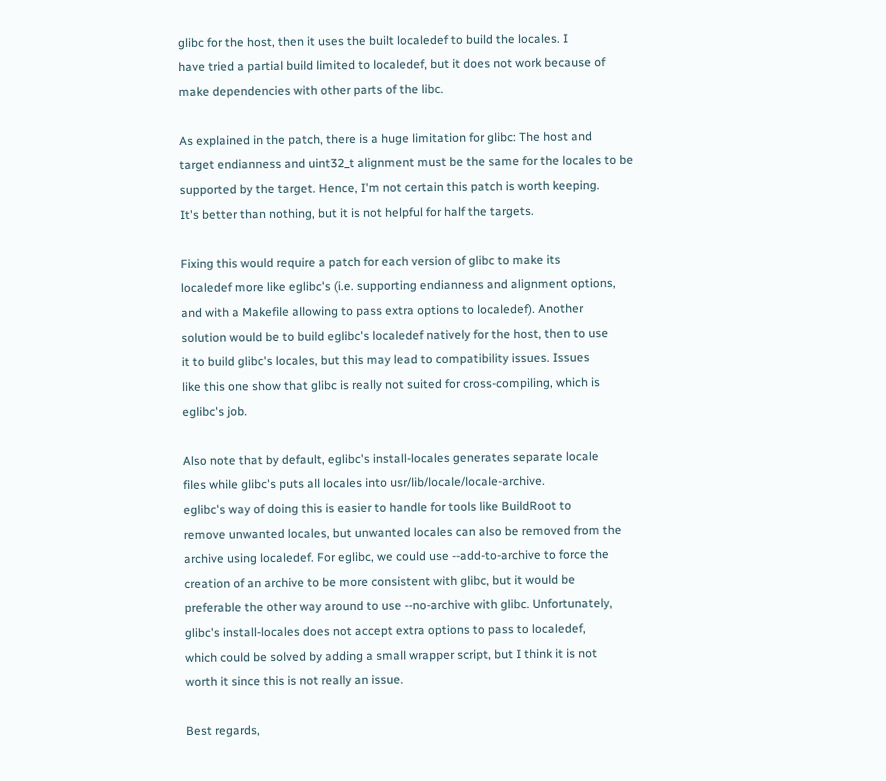glibc for the host, then it uses the built localedef to build the locales. I
have tried a partial build limited to localedef, but it does not work because of
make dependencies with other parts of the libc.

As explained in the patch, there is a huge limitation for glibc: The host and
target endianness and uint32_t alignment must be the same for the locales to be
supported by the target. Hence, I'm not certain this patch is worth keeping.
It's better than nothing, but it is not helpful for half the targets.

Fixing this would require a patch for each version of glibc to make its
localedef more like eglibc's (i.e. supporting endianness and alignment options,
and with a Makefile allowing to pass extra options to localedef). Another
solution would be to build eglibc's localedef natively for the host, then to use
it to build glibc's locales, but this may lead to compatibility issues. Issues
like this one show that glibc is really not suited for cross-compiling, which is
eglibc's job.

Also note that by default, eglibc's install-locales generates separate locale
files while glibc's puts all locales into usr/lib/locale/locale-archive.
eglibc's way of doing this is easier to handle for tools like BuildRoot to
remove unwanted locales, but unwanted locales can also be removed from the
archive using localedef. For eglibc, we could use --add-to-archive to force the
creation of an archive to be more consistent with glibc, but it would be
preferable the other way around to use --no-archive with glibc. Unfortunately,
glibc's install-locales does not accept extra options to pass to localedef,
which could be solved by adding a small wrapper script, but I think it is not
worth it since this is not really an issue.

Best regards,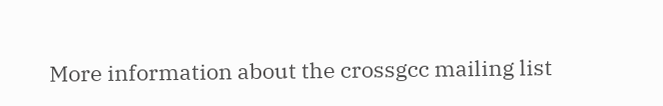More information about the crossgcc mailing list